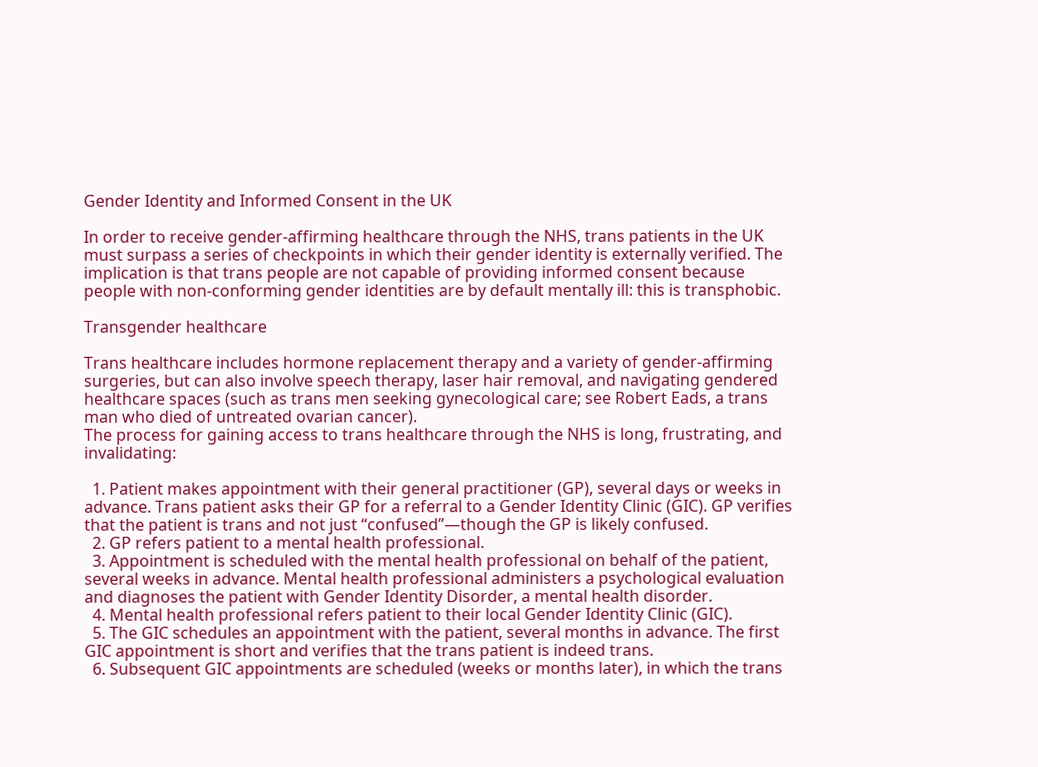Gender Identity and Informed Consent in the UK

In order to receive gender-affirming healthcare through the NHS, trans patients in the UK must surpass a series of checkpoints in which their gender identity is externally verified. The implication is that trans people are not capable of providing informed consent because people with non-conforming gender identities are by default mentally ill: this is transphobic.

Transgender healthcare

Trans healthcare includes hormone replacement therapy and a variety of gender-affirming surgeries, but can also involve speech therapy, laser hair removal, and navigating gendered healthcare spaces (such as trans men seeking gynecological care; see Robert Eads, a trans man who died of untreated ovarian cancer).
The process for gaining access to trans healthcare through the NHS is long, frustrating, and invalidating:

  1. Patient makes appointment with their general practitioner (GP), several days or weeks in advance. Trans patient asks their GP for a referral to a Gender Identity Clinic (GIC). GP verifies that the patient is trans and not just “confused”—though the GP is likely confused.
  2. GP refers patient to a mental health professional.
  3. Appointment is scheduled with the mental health professional on behalf of the patient, several weeks in advance. Mental health professional administers a psychological evaluation and diagnoses the patient with Gender Identity Disorder, a mental health disorder.
  4. Mental health professional refers patient to their local Gender Identity Clinic (GIC).
  5. The GIC schedules an appointment with the patient, several months in advance. The first GIC appointment is short and verifies that the trans patient is indeed trans.
  6. Subsequent GIC appointments are scheduled (weeks or months later), in which the trans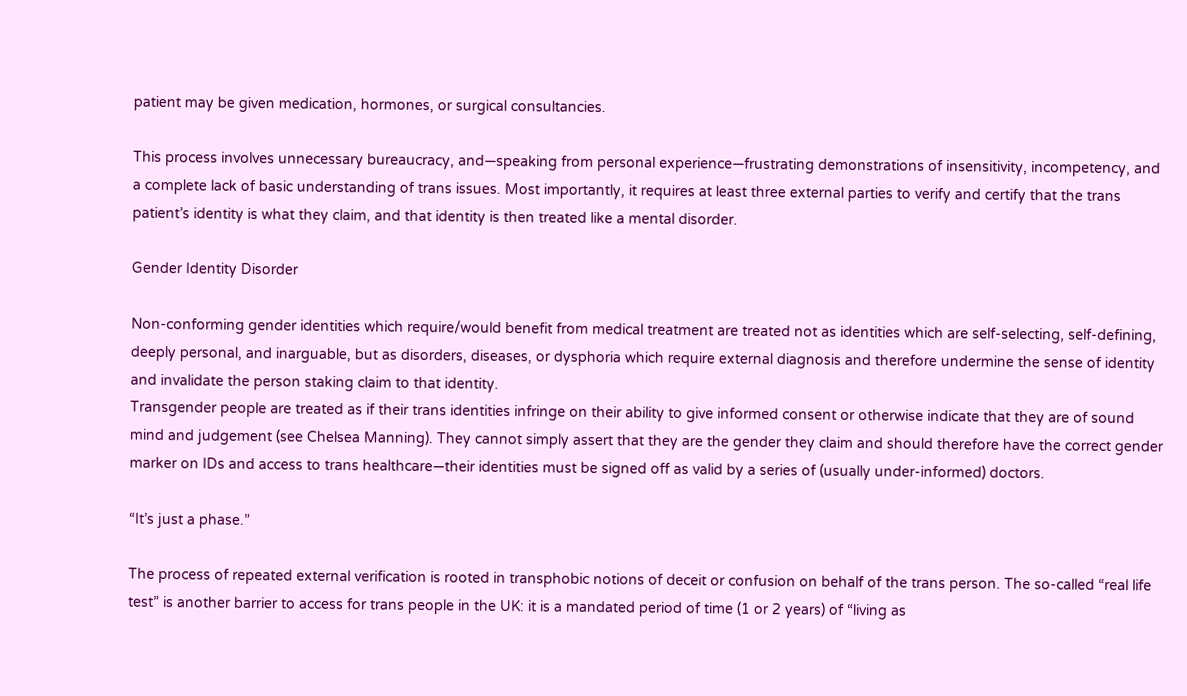patient may be given medication, hormones, or surgical consultancies.

This process involves unnecessary bureaucracy, and—speaking from personal experience—frustrating demonstrations of insensitivity, incompetency, and a complete lack of basic understanding of trans issues. Most importantly, it requires at least three external parties to verify and certify that the trans patient’s identity is what they claim, and that identity is then treated like a mental disorder.

Gender Identity Disorder

Non-conforming gender identities which require/would benefit from medical treatment are treated not as identities which are self-selecting, self-defining, deeply personal, and inarguable, but as disorders, diseases, or dysphoria which require external diagnosis and therefore undermine the sense of identity and invalidate the person staking claim to that identity.
Transgender people are treated as if their trans identities infringe on their ability to give informed consent or otherwise indicate that they are of sound mind and judgement (see Chelsea Manning). They cannot simply assert that they are the gender they claim and should therefore have the correct gender marker on IDs and access to trans healthcare—their identities must be signed off as valid by a series of (usually under-informed) doctors.

“It’s just a phase.”

The process of repeated external verification is rooted in transphobic notions of deceit or confusion on behalf of the trans person. The so-called “real life test” is another barrier to access for trans people in the UK: it is a mandated period of time (1 or 2 years) of “living as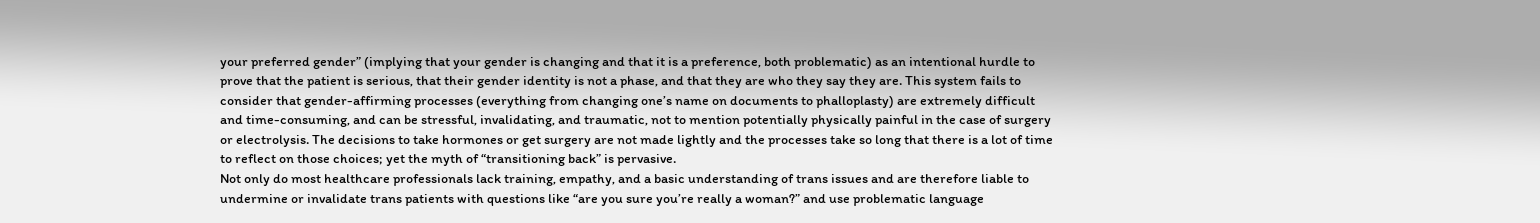your preferred gender” (implying that your gender is changing and that it is a preference, both problematic) as an intentional hurdle to prove that the patient is serious, that their gender identity is not a phase, and that they are who they say they are. This system fails to consider that gender-affirming processes (everything from changing one’s name on documents to phalloplasty) are extremely difficult and time-consuming, and can be stressful, invalidating, and traumatic, not to mention potentially physically painful in the case of surgery or electrolysis. The decisions to take hormones or get surgery are not made lightly and the processes take so long that there is a lot of time to reflect on those choices; yet the myth of “transitioning back” is pervasive.
Not only do most healthcare professionals lack training, empathy, and a basic understanding of trans issues and are therefore liable to undermine or invalidate trans patients with questions like “are you sure you’re really a woman?” and use problematic language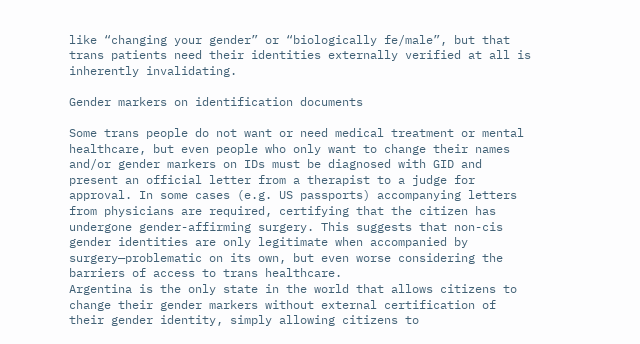like “changing your gender” or “biologically fe/male”, but that trans patients need their identities externally verified at all is inherently invalidating.

Gender markers on identification documents

Some trans people do not want or need medical treatment or mental healthcare, but even people who only want to change their names and/or gender markers on IDs must be diagnosed with GID and present an official letter from a therapist to a judge for approval. In some cases (e.g. US passports) accompanying letters from physicians are required, certifying that the citizen has undergone gender-affirming surgery. This suggests that non-cis gender identities are only legitimate when accompanied by surgery—problematic on its own, but even worse considering the barriers of access to trans healthcare.
Argentina is the only state in the world that allows citizens to change their gender markers without external certification of their gender identity, simply allowing citizens to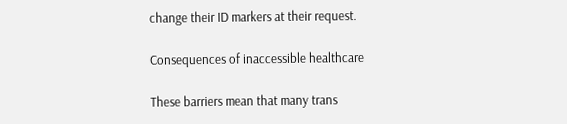change their ID markers at their request.

Consequences of inaccessible healthcare

These barriers mean that many trans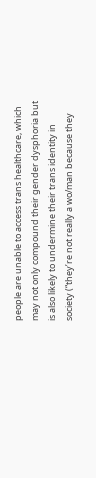people are unable to access trans healthcare, which may not only compound their gender dysphoria but is also likely to undermine their trans identity in society (“they’re not really a wo/man because they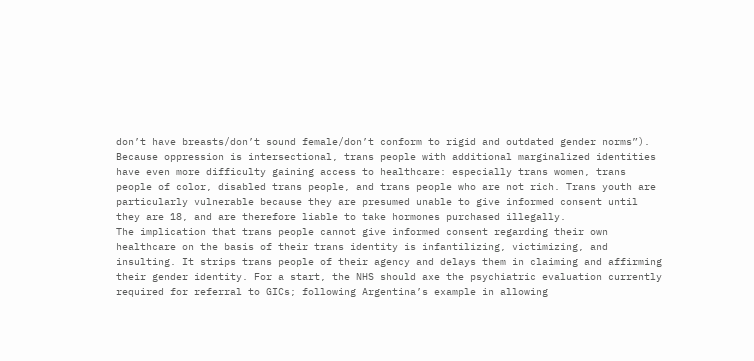don’t have breasts/don’t sound female/don’t conform to rigid and outdated gender norms”).
Because oppression is intersectional, trans people with additional marginalized identities have even more difficulty gaining access to healthcare: especially trans women, trans people of color, disabled trans people, and trans people who are not rich. Trans youth are particularly vulnerable because they are presumed unable to give informed consent until they are 18, and are therefore liable to take hormones purchased illegally.
The implication that trans people cannot give informed consent regarding their own healthcare on the basis of their trans identity is infantilizing, victimizing, and insulting. It strips trans people of their agency and delays them in claiming and affirming their gender identity. For a start, the NHS should axe the psychiatric evaluation currently required for referral to GICs; following Argentina’s example in allowing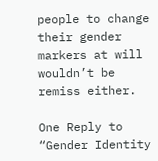people to change their gender markers at will wouldn’t be remiss either.

One Reply to “Gender Identity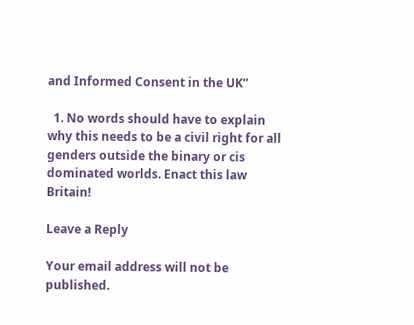and Informed Consent in the UK”

  1. No words should have to explain why this needs to be a civil right for all genders outside the binary or cis dominated worlds. Enact this law Britain!

Leave a Reply

Your email address will not be published.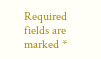Required fields are marked *